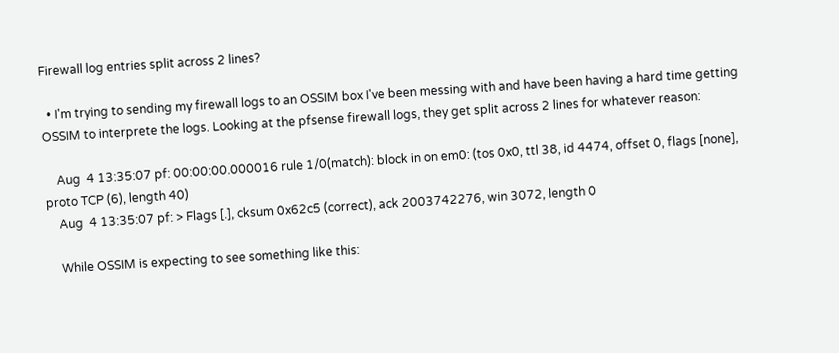Firewall log entries split across 2 lines?

  • I'm trying to sending my firewall logs to an OSSIM box I've been messing with and have been having a hard time getting OSSIM to interprete the logs. Looking at the pfsense firewall logs, they get split across 2 lines for whatever reason:

    Aug  4 13:35:07 pf: 00:00:00.000016 rule 1/0(match): block in on em0: (tos 0x0, ttl 38, id 4474, offset 0, flags [none], proto TCP (6), length 40)
    Aug  4 13:35:07 pf: > Flags [.], cksum 0x62c5 (correct), ack 2003742276, win 3072, length 0

    While OSSIM is expecting to see something like this: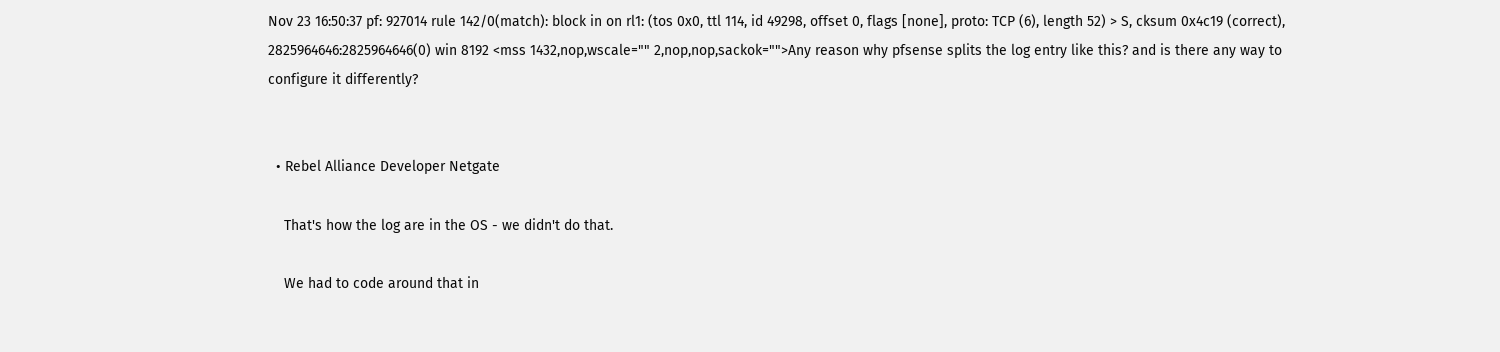Nov 23 16:50:37 pf: 927014 rule 142/0(match): block in on rl1: (tos 0x0, ttl 114, id 49298, offset 0, flags [none], proto: TCP (6), length 52) > S, cksum 0x4c19 (correct), 2825964646:2825964646(0) win 8192 <mss 1432,nop,wscale="" 2,nop,nop,sackok="">Any reason why pfsense splits the log entry like this? and is there any way to configure it differently?


  • Rebel Alliance Developer Netgate

    That's how the log are in the OS - we didn't do that.

    We had to code around that in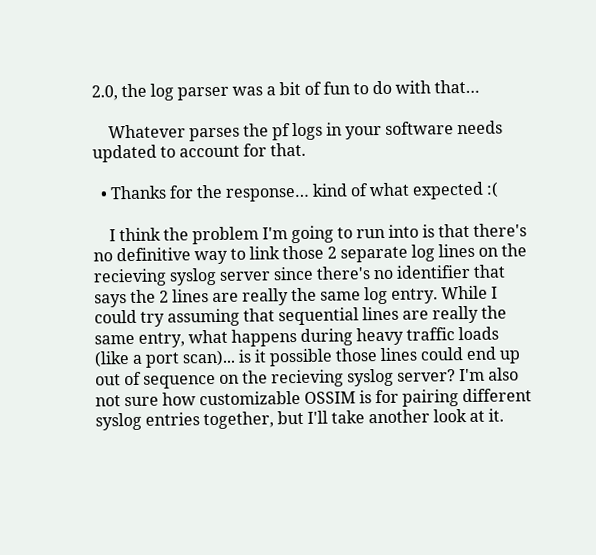2.0, the log parser was a bit of fun to do with that…

    Whatever parses the pf logs in your software needs updated to account for that.

  • Thanks for the response… kind of what expected :(

    I think the problem I'm going to run into is that there's no definitive way to link those 2 separate log lines on the recieving syslog server since there's no identifier that says the 2 lines are really the same log entry. While I could try assuming that sequential lines are really the same entry, what happens during heavy traffic loads (like a port scan)... is it possible those lines could end up out of sequence on the recieving syslog server? I'm also not sure how customizable OSSIM is for pairing different syslog entries together, but I'll take another look at it.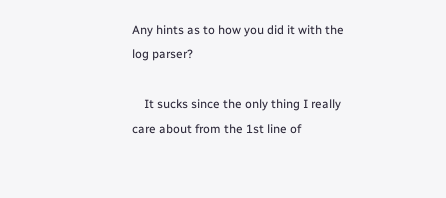Any hints as to how you did it with the log parser?

    It sucks since the only thing I really care about from the 1st line of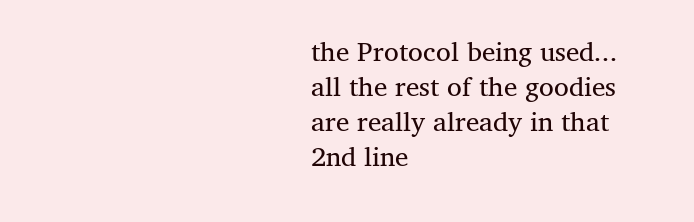the Protocol being used... all the rest of the goodies are really already in that 2nd line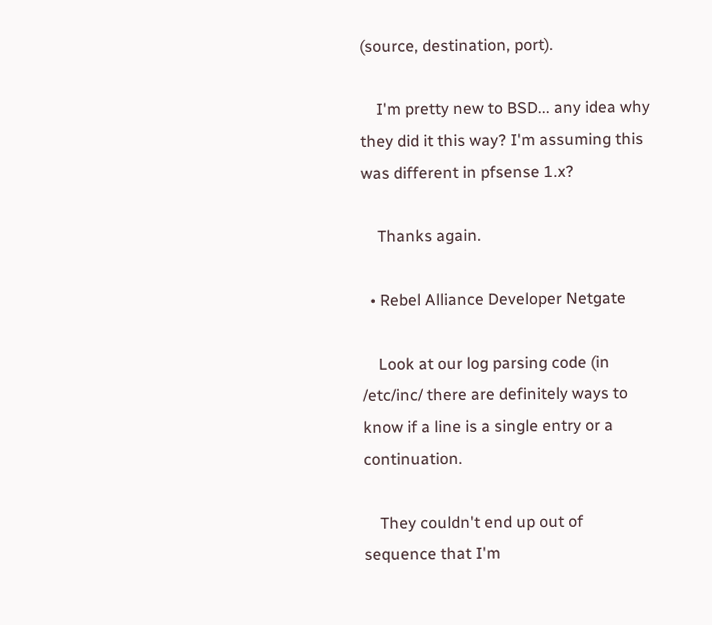(source, destination, port).

    I'm pretty new to BSD... any idea why they did it this way? I'm assuming this was different in pfsense 1.x?

    Thanks again.

  • Rebel Alliance Developer Netgate

    Look at our log parsing code (in /etc/inc/ there are definitely ways to know if a line is a single entry or a continuation.

    They couldn't end up out of sequence that I'm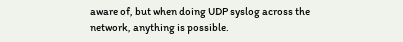aware of, but when doing UDP syslog across the network, anything is possible.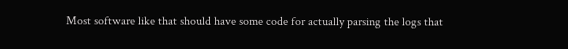Most software like that should have some code for actually parsing the logs that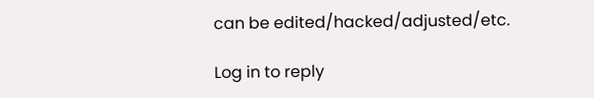can be edited/hacked/adjusted/etc.

Log in to reply